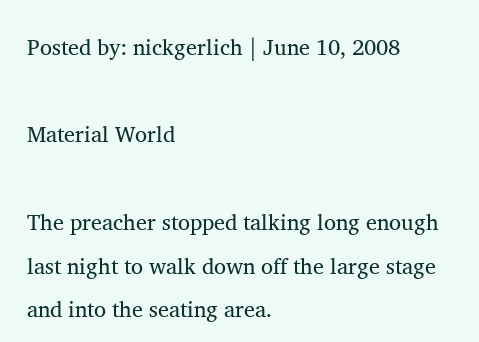Posted by: nickgerlich | June 10, 2008

Material World

The preacher stopped talking long enough last night to walk down off the large stage and into the seating area.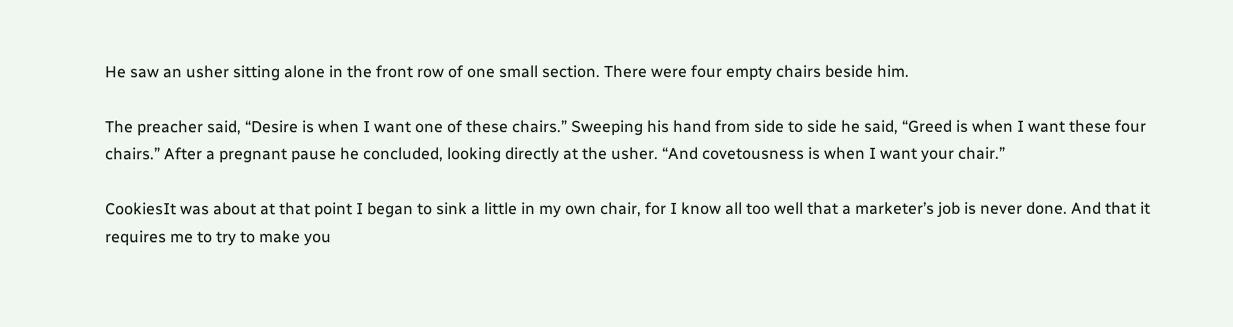He saw an usher sitting alone in the front row of one small section. There were four empty chairs beside him.

The preacher said, “Desire is when I want one of these chairs.” Sweeping his hand from side to side he said, “Greed is when I want these four chairs.” After a pregnant pause he concluded, looking directly at the usher. “And covetousness is when I want your chair.”

CookiesIt was about at that point I began to sink a little in my own chair, for I know all too well that a marketer’s job is never done. And that it requires me to try to make you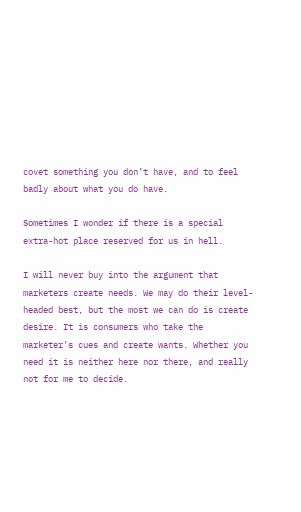covet something you don’t have, and to feel badly about what you do have.

Sometimes I wonder if there is a special extra-hot place reserved for us in hell.

I will never buy into the argument that marketers create needs. We may do their level-headed best, but the most we can do is create desire. It is consumers who take the marketer’s cues and create wants. Whether you need it is neither here nor there, and really not for me to decide.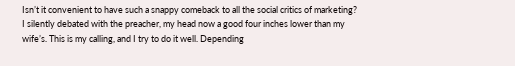Isn’t it convenient to have such a snappy comeback to all the social critics of marketing? I silently debated with the preacher, my head now a good four inches lower than my wife’s. This is my calling, and I try to do it well. Depending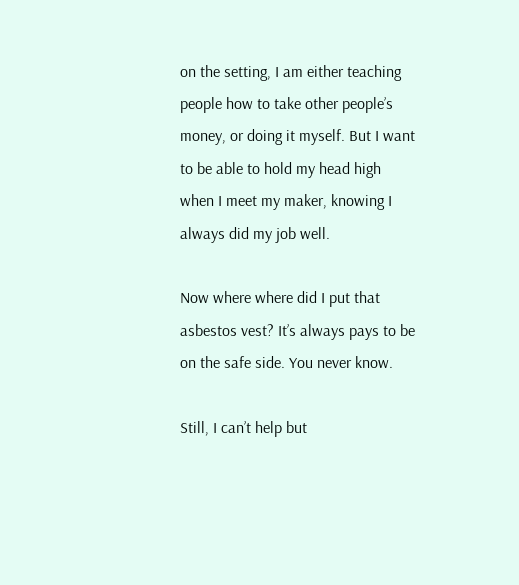on the setting, I am either teaching people how to take other people’s money, or doing it myself. But I want to be able to hold my head high when I meet my maker, knowing I always did my job well.

Now where where did I put that asbestos vest? It’s always pays to be on the safe side. You never know.

Still, I can’t help but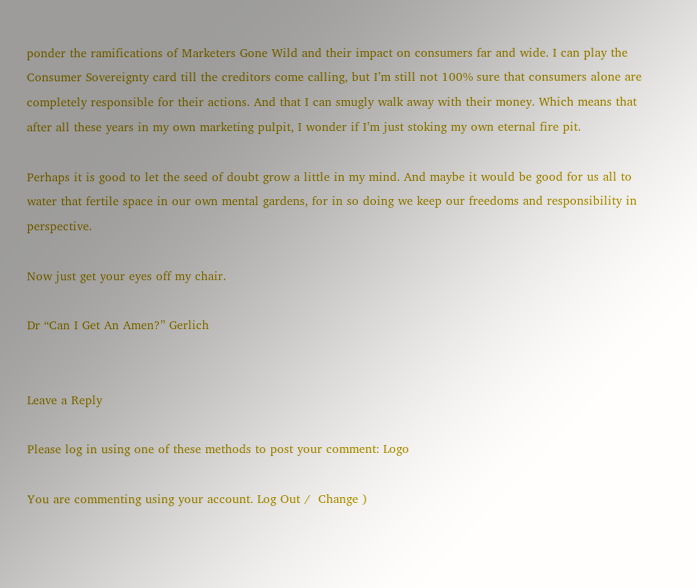ponder the ramifications of Marketers Gone Wild and their impact on consumers far and wide. I can play the Consumer Sovereignty card till the creditors come calling, but I’m still not 100% sure that consumers alone are completely responsible for their actions. And that I can smugly walk away with their money. Which means that after all these years in my own marketing pulpit, I wonder if I’m just stoking my own eternal fire pit.

Perhaps it is good to let the seed of doubt grow a little in my mind. And maybe it would be good for us all to water that fertile space in our own mental gardens, for in so doing we keep our freedoms and responsibility in perspective.

Now just get your eyes off my chair.

Dr “Can I Get An Amen?” Gerlich


Leave a Reply

Please log in using one of these methods to post your comment: Logo

You are commenting using your account. Log Out /  Change )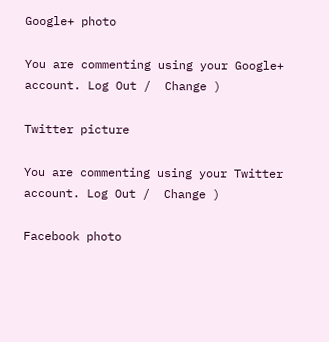Google+ photo

You are commenting using your Google+ account. Log Out /  Change )

Twitter picture

You are commenting using your Twitter account. Log Out /  Change )

Facebook photo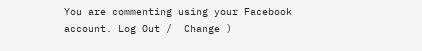You are commenting using your Facebook account. Log Out /  Change )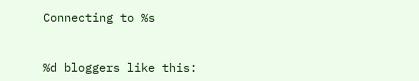Connecting to %s


%d bloggers like this: